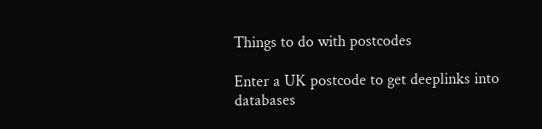Things to do with postcodes

Enter a UK postcode to get deeplinks into databases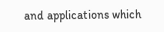and applications which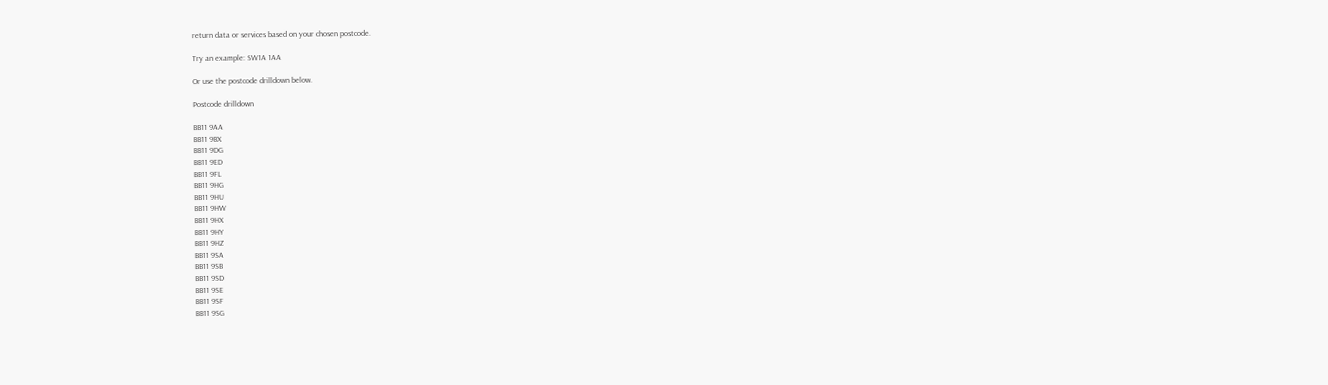return data or services based on your chosen postcode.

Try an example: SW1A 1AA

Or use the postcode drilldown below.

Postcode drilldown

BB11 9AA
BB11 9BX
BB11 9DG
BB11 9ED
BB11 9FL
BB11 9HG
BB11 9HU
BB11 9HW
BB11 9HX
BB11 9HY
BB11 9HZ
BB11 9SA
BB11 9SB
BB11 9SD
BB11 9SE
BB11 9SF
BB11 9SG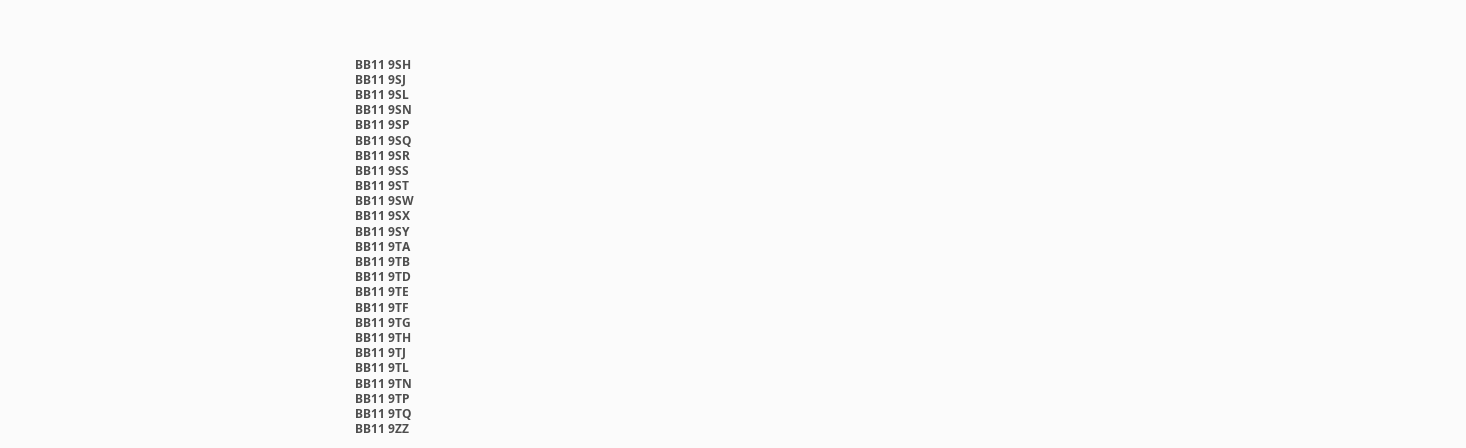BB11 9SH
BB11 9SJ
BB11 9SL
BB11 9SN
BB11 9SP
BB11 9SQ
BB11 9SR
BB11 9SS
BB11 9ST
BB11 9SW
BB11 9SX
BB11 9SY
BB11 9TA
BB11 9TB
BB11 9TD
BB11 9TE
BB11 9TF
BB11 9TG
BB11 9TH
BB11 9TJ
BB11 9TL
BB11 9TN
BB11 9TP
BB11 9TQ
BB11 9ZZ